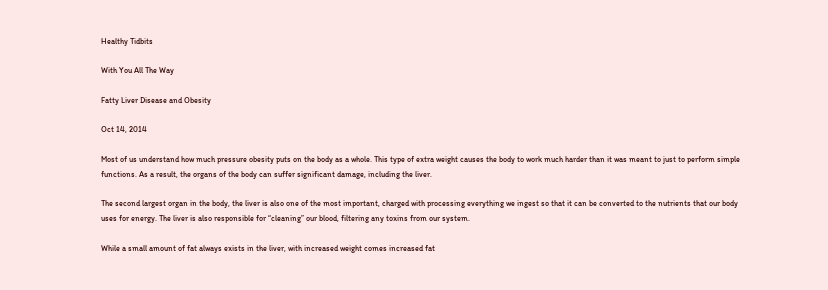Healthy Tidbits

With You All The Way

Fatty Liver Disease and Obesity

Oct 14, 2014

Most of us understand how much pressure obesity puts on the body as a whole. This type of extra weight causes the body to work much harder than it was meant to just to perform simple functions. As a result, the organs of the body can suffer significant damage, including the liver.

The second largest organ in the body, the liver is also one of the most important, charged with processing everything we ingest so that it can be converted to the nutrients that our body uses for energy. The liver is also responsible for “cleaning” our blood, filtering any toxins from our system.

While a small amount of fat always exists in the liver, with increased weight comes increased fat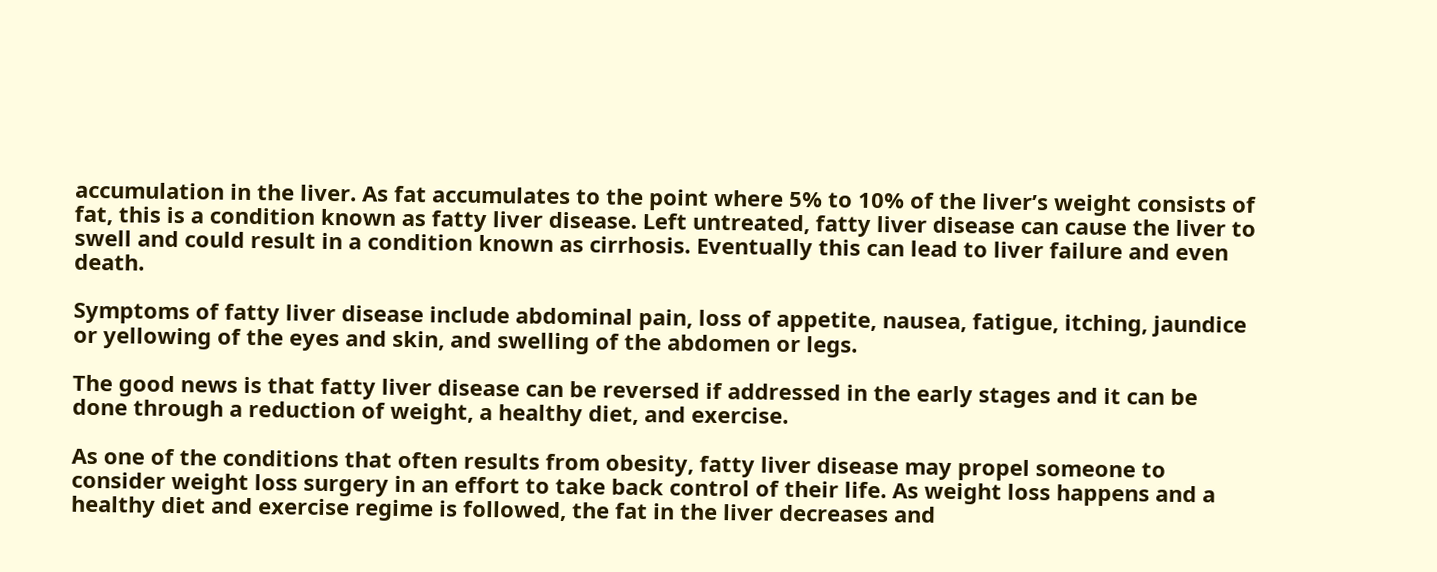accumulation in the liver. As fat accumulates to the point where 5% to 10% of the liver’s weight consists of fat, this is a condition known as fatty liver disease. Left untreated, fatty liver disease can cause the liver to swell and could result in a condition known as cirrhosis. Eventually this can lead to liver failure and even death.

Symptoms of fatty liver disease include abdominal pain, loss of appetite, nausea, fatigue, itching, jaundice or yellowing of the eyes and skin, and swelling of the abdomen or legs.

The good news is that fatty liver disease can be reversed if addressed in the early stages and it can be done through a reduction of weight, a healthy diet, and exercise.

As one of the conditions that often results from obesity, fatty liver disease may propel someone to consider weight loss surgery in an effort to take back control of their life. As weight loss happens and a healthy diet and exercise regime is followed, the fat in the liver decreases and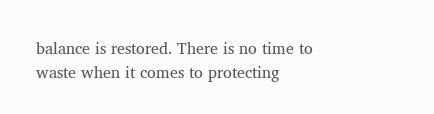balance is restored. There is no time to waste when it comes to protecting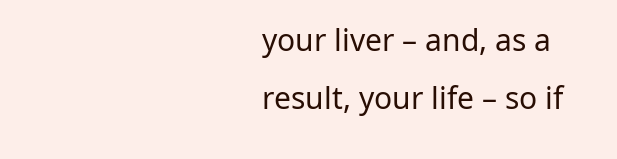your liver – and, as a result, your life – so if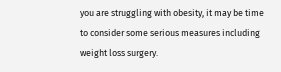you are struggling with obesity, it may be time to consider some serious measures including weight loss surgery.